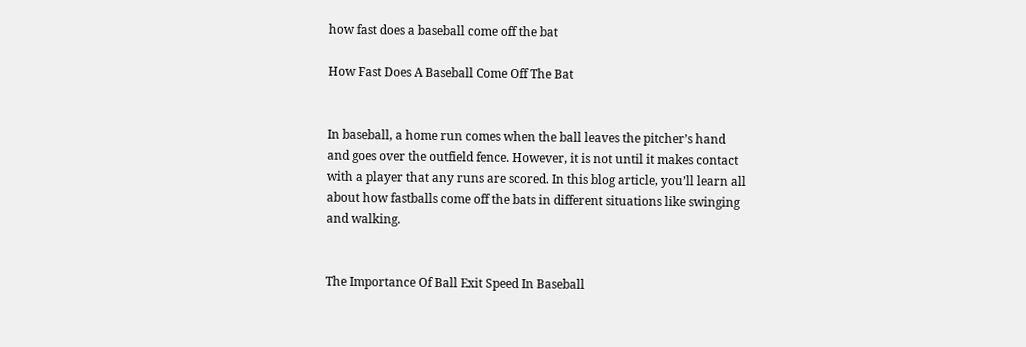how fast does a baseball come off the bat

How Fast Does A Baseball Come Off The Bat


In baseball, a home run comes when the ball leaves the pitcher’s hand and goes over the outfield fence. However, it is not until it makes contact with a player that any runs are scored. In this blog article, you’ll learn all about how fastballs come off the bats in different situations like swinging and walking.


The Importance Of Ball Exit Speed In Baseball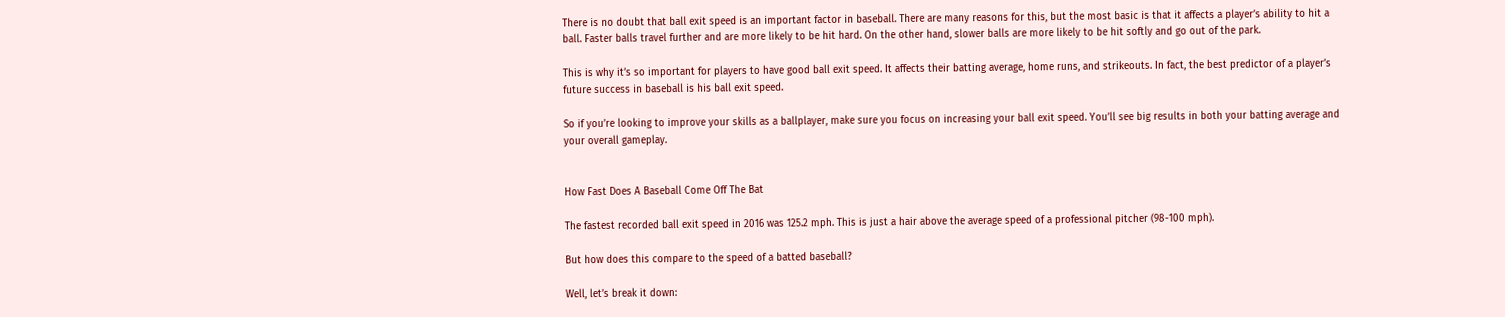There is no doubt that ball exit speed is an important factor in baseball. There are many reasons for this, but the most basic is that it affects a player’s ability to hit a ball. Faster balls travel further and are more likely to be hit hard. On the other hand, slower balls are more likely to be hit softly and go out of the park.

This is why it’s so important for players to have good ball exit speed. It affects their batting average, home runs, and strikeouts. In fact, the best predictor of a player’s future success in baseball is his ball exit speed.

So if you’re looking to improve your skills as a ballplayer, make sure you focus on increasing your ball exit speed. You’ll see big results in both your batting average and your overall gameplay.


How Fast Does A Baseball Come Off The Bat

The fastest recorded ball exit speed in 2016 was 125.2 mph. This is just a hair above the average speed of a professional pitcher (98-100 mph).

But how does this compare to the speed of a batted baseball?

Well, let’s break it down: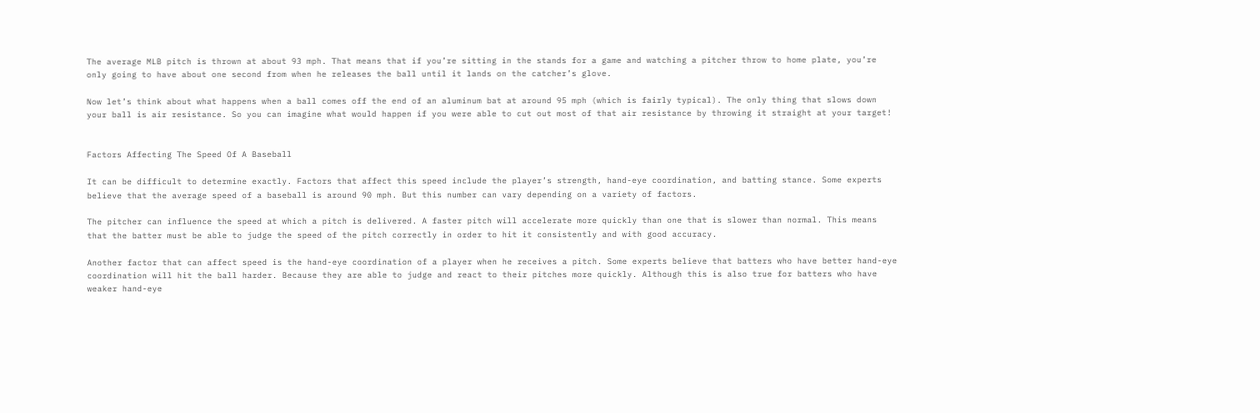The average MLB pitch is thrown at about 93 mph. That means that if you’re sitting in the stands for a game and watching a pitcher throw to home plate, you’re only going to have about one second from when he releases the ball until it lands on the catcher’s glove.

Now let’s think about what happens when a ball comes off the end of an aluminum bat at around 95 mph (which is fairly typical). The only thing that slows down your ball is air resistance. So you can imagine what would happen if you were able to cut out most of that air resistance by throwing it straight at your target!


Factors Affecting The Speed Of A Baseball

It can be difficult to determine exactly. Factors that affect this speed include the player’s strength, hand-eye coordination, and batting stance. Some experts believe that the average speed of a baseball is around 90 mph. But this number can vary depending on a variety of factors.

The pitcher can influence the speed at which a pitch is delivered. A faster pitch will accelerate more quickly than one that is slower than normal. This means that the batter must be able to judge the speed of the pitch correctly in order to hit it consistently and with good accuracy.

Another factor that can affect speed is the hand-eye coordination of a player when he receives a pitch. Some experts believe that batters who have better hand-eye coordination will hit the ball harder. Because they are able to judge and react to their pitches more quickly. Although this is also true for batters who have weaker hand-eye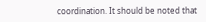coordination. It should be noted that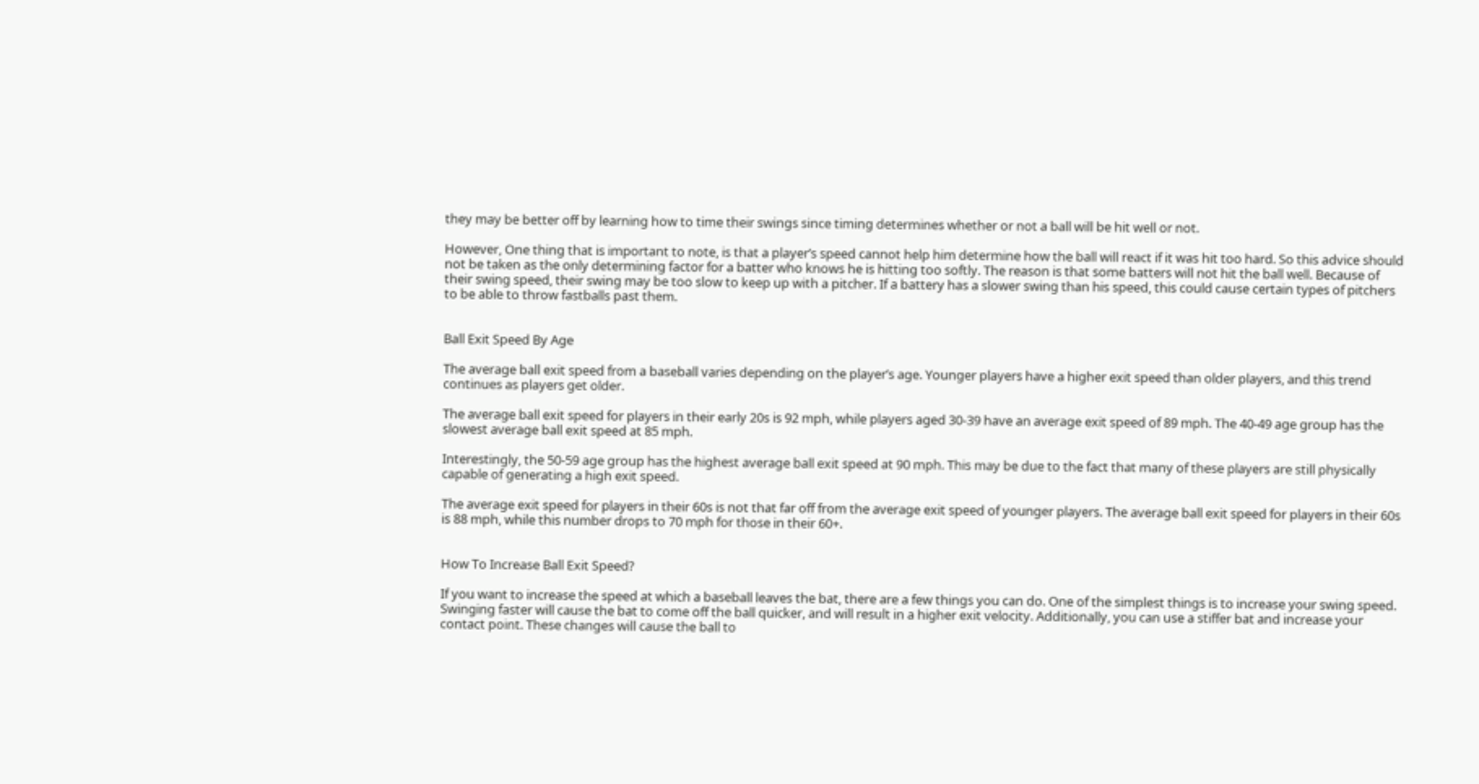they may be better off by learning how to time their swings since timing determines whether or not a ball will be hit well or not.

However, One thing that is important to note, is that a player’s speed cannot help him determine how the ball will react if it was hit too hard. So this advice should not be taken as the only determining factor for a batter who knows he is hitting too softly. The reason is that some batters will not hit the ball well. Because of their swing speed, their swing may be too slow to keep up with a pitcher. If a battery has a slower swing than his speed, this could cause certain types of pitchers to be able to throw fastballs past them.


Ball Exit Speed By Age

The average ball exit speed from a baseball varies depending on the player’s age. Younger players have a higher exit speed than older players, and this trend continues as players get older.

The average ball exit speed for players in their early 20s is 92 mph, while players aged 30-39 have an average exit speed of 89 mph. The 40-49 age group has the slowest average ball exit speed at 85 mph.

Interestingly, the 50-59 age group has the highest average ball exit speed at 90 mph. This may be due to the fact that many of these players are still physically capable of generating a high exit speed.

The average exit speed for players in their 60s is not that far off from the average exit speed of younger players. The average ball exit speed for players in their 60s is 88 mph, while this number drops to 70 mph for those in their 60+.


How To Increase Ball Exit Speed?

If you want to increase the speed at which a baseball leaves the bat, there are a few things you can do. One of the simplest things is to increase your swing speed. Swinging faster will cause the bat to come off the ball quicker, and will result in a higher exit velocity. Additionally, you can use a stiffer bat and increase your contact point. These changes will cause the ball to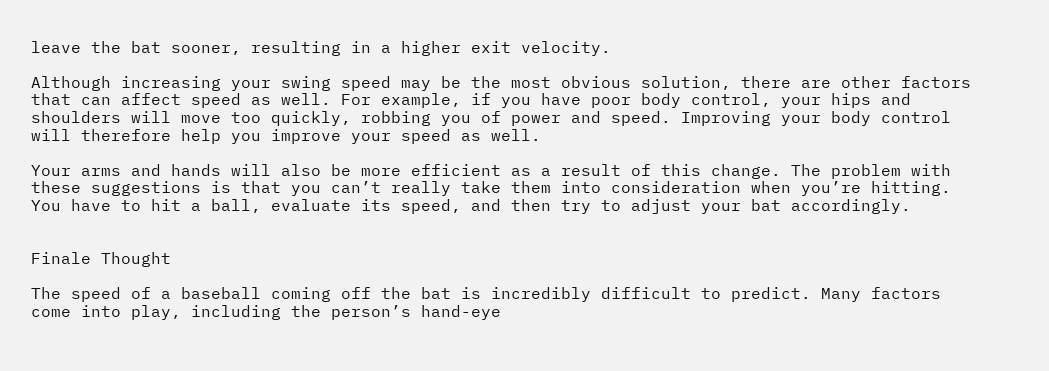leave the bat sooner, resulting in a higher exit velocity.

Although increasing your swing speed may be the most obvious solution, there are other factors that can affect speed as well. For example, if you have poor body control, your hips and shoulders will move too quickly, robbing you of power and speed. Improving your body control will therefore help you improve your speed as well.

Your arms and hands will also be more efficient as a result of this change. The problem with these suggestions is that you can’t really take them into consideration when you’re hitting. You have to hit a ball, evaluate its speed, and then try to adjust your bat accordingly.


Finale Thought

The speed of a baseball coming off the bat is incredibly difficult to predict. Many factors come into play, including the person’s hand-eye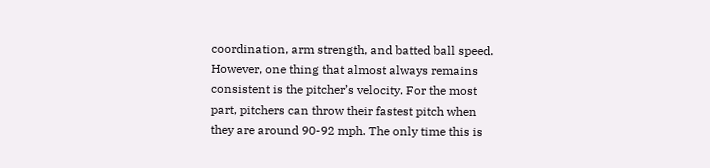coordination, arm strength, and batted ball speed. However, one thing that almost always remains consistent is the pitcher’s velocity. For the most part, pitchers can throw their fastest pitch when they are around 90-92 mph. The only time this is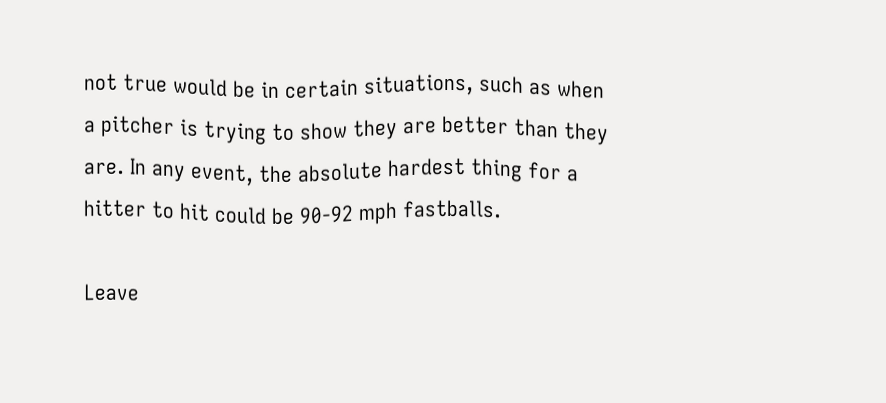not true would be in certain situations, such as when a pitcher is trying to show they are better than they are. In any event, the absolute hardest thing for a hitter to hit could be 90-92 mph fastballs.

Leave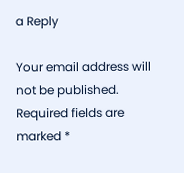a Reply

Your email address will not be published. Required fields are marked *